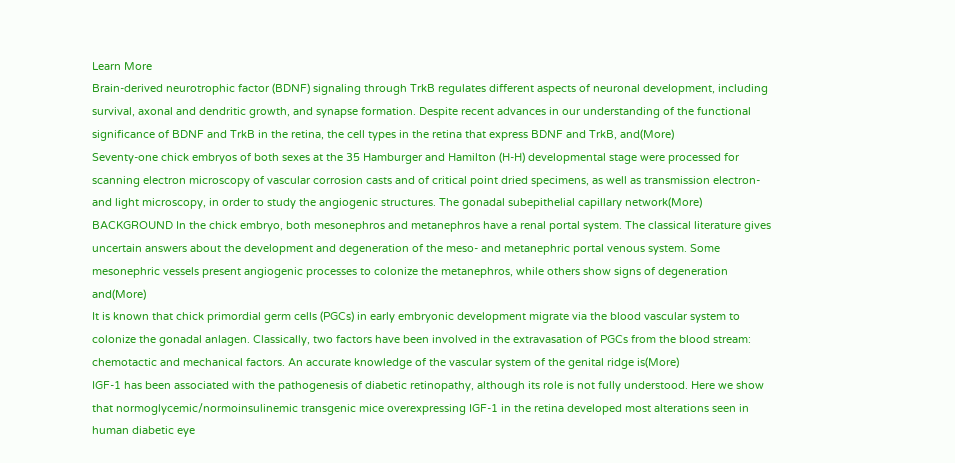Learn More
Brain-derived neurotrophic factor (BDNF) signaling through TrkB regulates different aspects of neuronal development, including survival, axonal and dendritic growth, and synapse formation. Despite recent advances in our understanding of the functional significance of BDNF and TrkB in the retina, the cell types in the retina that express BDNF and TrkB, and(More)
Seventy-one chick embryos of both sexes at the 35 Hamburger and Hamilton (H-H) developmental stage were processed for scanning electron microscopy of vascular corrosion casts and of critical point dried specimens, as well as transmission electron- and light microscopy, in order to study the angiogenic structures. The gonadal subepithelial capillary network(More)
BACKGROUND In the chick embryo, both mesonephros and metanephros have a renal portal system. The classical literature gives uncertain answers about the development and degeneration of the meso- and metanephric portal venous system. Some mesonephric vessels present angiogenic processes to colonize the metanephros, while others show signs of degeneration and(More)
It is known that chick primordial germ cells (PGCs) in early embryonic development migrate via the blood vascular system to colonize the gonadal anlagen. Classically, two factors have been involved in the extravasation of PGCs from the blood stream: chemotactic and mechanical factors. An accurate knowledge of the vascular system of the genital ridge is(More)
IGF-1 has been associated with the pathogenesis of diabetic retinopathy, although its role is not fully understood. Here we show that normoglycemic/normoinsulinemic transgenic mice overexpressing IGF-1 in the retina developed most alterations seen in human diabetic eye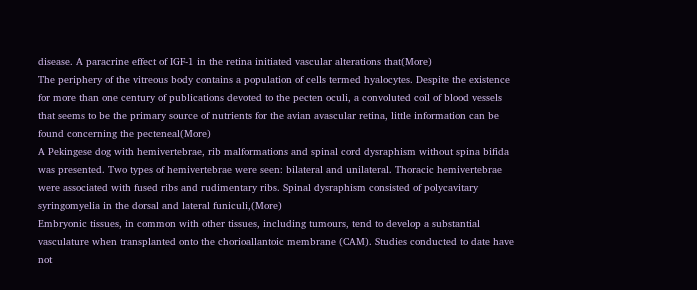disease. A paracrine effect of IGF-1 in the retina initiated vascular alterations that(More)
The periphery of the vitreous body contains a population of cells termed hyalocytes. Despite the existence for more than one century of publications devoted to the pecten oculi, a convoluted coil of blood vessels that seems to be the primary source of nutrients for the avian avascular retina, little information can be found concerning the pecteneal(More)
A Pekingese dog with hemivertebrae, rib malformations and spinal cord dysraphism without spina bifida was presented. Two types of hemivertebrae were seen: bilateral and unilateral. Thoracic hemivertebrae were associated with fused ribs and rudimentary ribs. Spinal dysraphism consisted of polycavitary syringomyelia in the dorsal and lateral funiculi,(More)
Embryonic tissues, in common with other tissues, including tumours, tend to develop a substantial vasculature when transplanted onto the chorioallantoic membrane (CAM). Studies conducted to date have not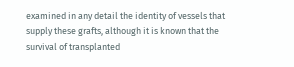examined in any detail the identity of vessels that supply these grafts, although it is known that the survival of transplanted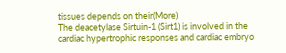tissues depends on their(More)
The deacetylase Sirtuin-1 (Sirt1) is involved in the cardiac hypertrophic responses and cardiac embryo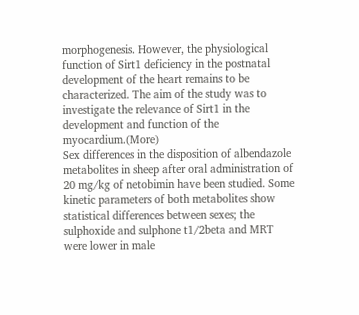morphogenesis. However, the physiological function of Sirt1 deficiency in the postnatal development of the heart remains to be characterized. The aim of the study was to investigate the relevance of Sirt1 in the development and function of the myocardium.(More)
Sex differences in the disposition of albendazole metabolites in sheep after oral administration of 20 mg/kg of netobimin have been studied. Some kinetic parameters of both metabolites show statistical differences between sexes; the sulphoxide and sulphone t1/2beta and MRT were lower in male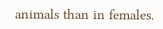animals than in females.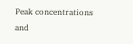Peak concentrations and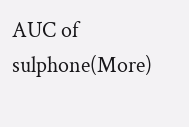AUC of sulphone(More)